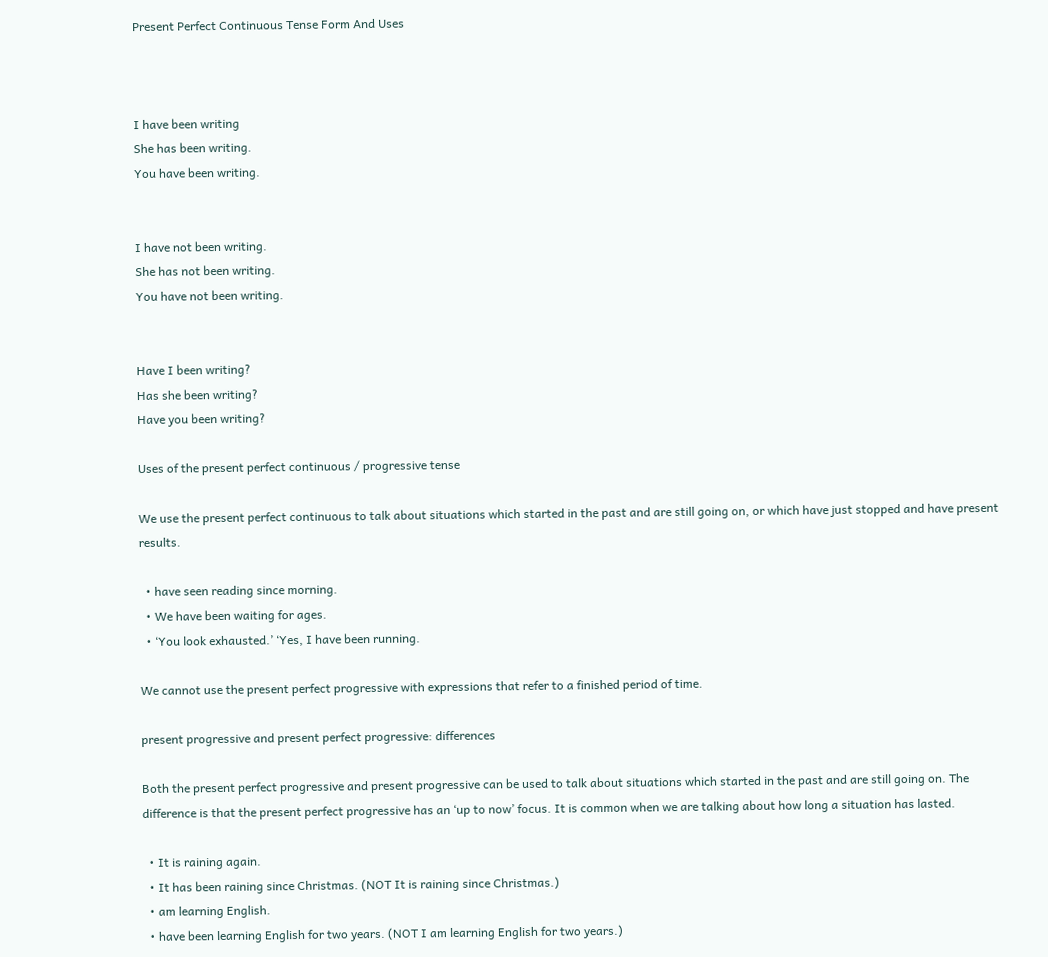Present Perfect Continuous Tense Form And Uses



I have been writing
She has been writing.
You have been writing.


I have not been writing.
She has not been writing.
You have not been writing.


Have I been writing?
Has she been writing?
Have you been writing?

Uses of the present perfect continuous / progressive tense

We use the present perfect continuous to talk about situations which started in the past and are still going on, or which have just stopped and have present results.

  • have seen reading since morning.
  • We have been waiting for ages.
  • ‘You look exhausted.’ ‘Yes, I have been running.

We cannot use the present perfect progressive with expressions that refer to a finished period of time.

present progressive and present perfect progressive: differences

Both the present perfect progressive and present progressive can be used to talk about situations which started in the past and are still going on. The difference is that the present perfect progressive has an ‘up to now’ focus. It is common when we are talking about how long a situation has lasted.

  • It is raining again.
  • It has been raining since Christmas. (NOT It is raining since Christmas.)
  • am learning English.
  • have been learning English for two years. (NOT I am learning English for two years.)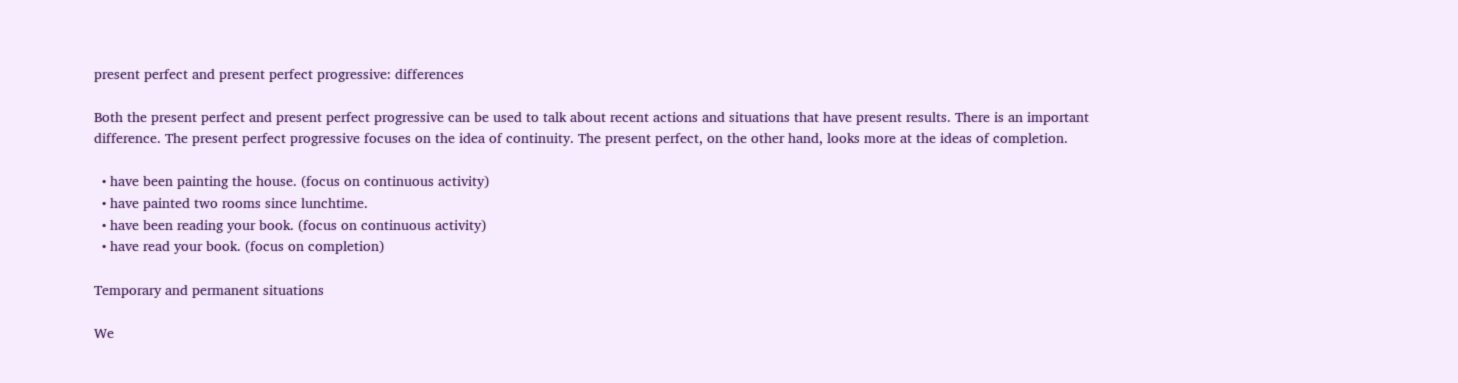present perfect and present perfect progressive: differences

Both the present perfect and present perfect progressive can be used to talk about recent actions and situations that have present results. There is an important difference. The present perfect progressive focuses on the idea of continuity. The present perfect, on the other hand, looks more at the ideas of completion.

  • have been painting the house. (focus on continuous activity)
  • have painted two rooms since lunchtime.
  • have been reading your book. (focus on continuous activity)
  • have read your book. (focus on completion)

Temporary and permanent situations

We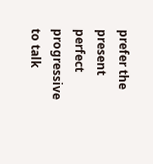prefer the present perfect progressive to talk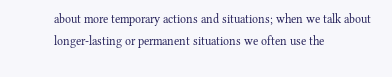about more temporary actions and situations; when we talk about longer-lasting or permanent situations we often use the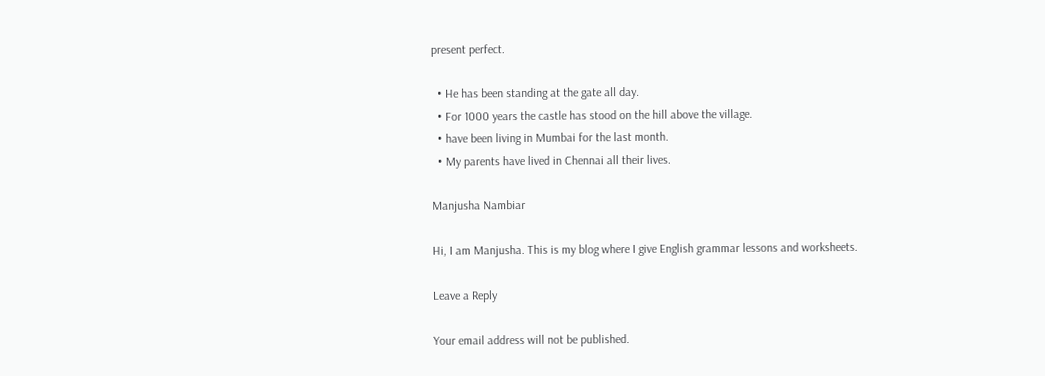present perfect.

  • He has been standing at the gate all day.
  • For 1000 years the castle has stood on the hill above the village.
  • have been living in Mumbai for the last month.
  • My parents have lived in Chennai all their lives.

Manjusha Nambiar

Hi, I am Manjusha. This is my blog where I give English grammar lessons and worksheets.

Leave a Reply

Your email address will not be published.